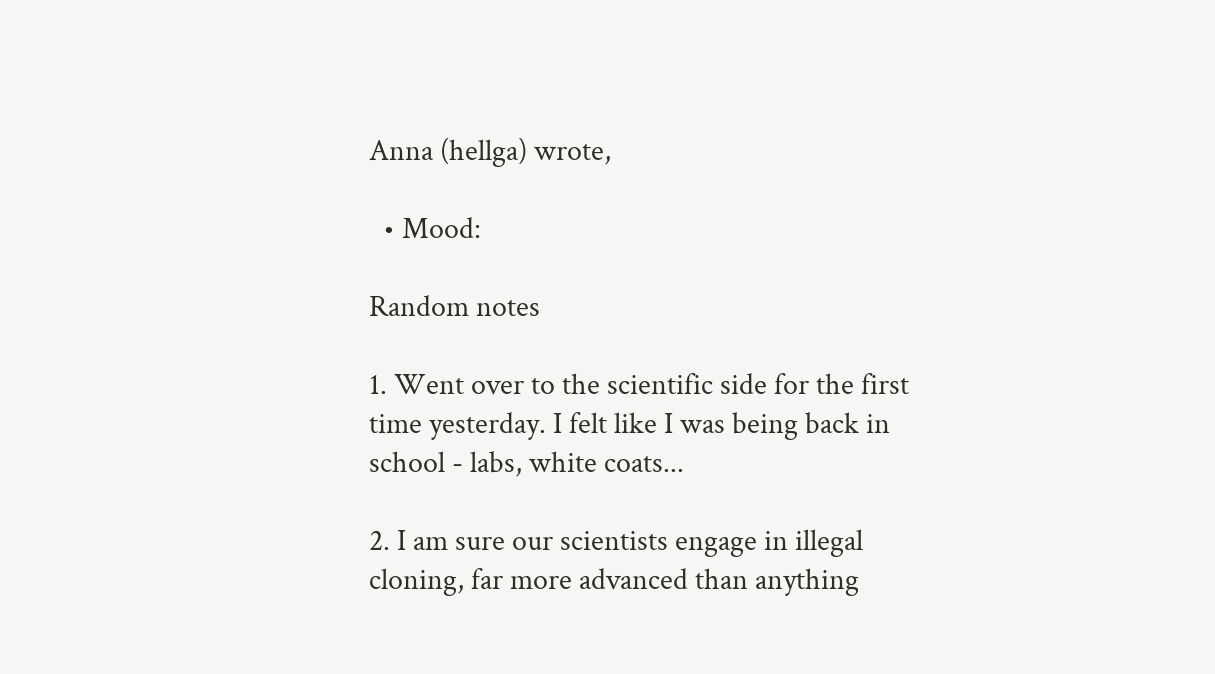Anna (hellga) wrote,

  • Mood:

Random notes

1. Went over to the scientific side for the first time yesterday. I felt like I was being back in school - labs, white coats...

2. I am sure our scientists engage in illegal cloning, far more advanced than anything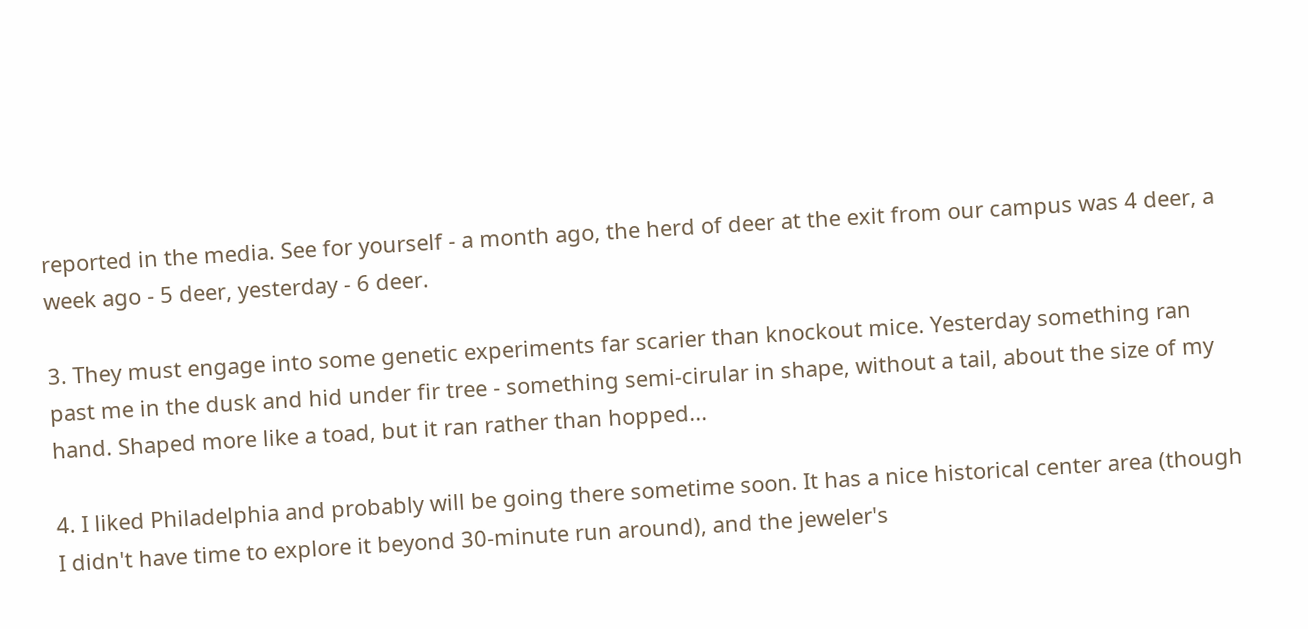reported in the media. See for yourself - a month ago, the herd of deer at the exit from our campus was 4 deer, a week ago - 5 deer, yesterday - 6 deer.

3. They must engage into some genetic experiments far scarier than knockout mice. Yesterday something ran past me in the dusk and hid under fir tree - something semi-cirular in shape, without a tail, about the size of my hand. Shaped more like a toad, but it ran rather than hopped...

4. I liked Philadelphia and probably will be going there sometime soon. It has a nice historical center area (though I didn't have time to explore it beyond 30-minute run around), and the jeweler's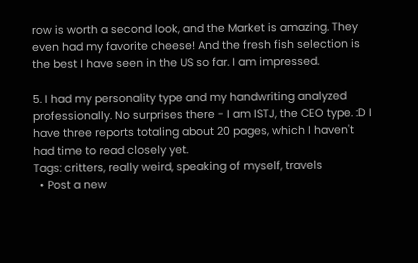row is worth a second look, and the Market is amazing. They even had my favorite cheese! And the fresh fish selection is the best I have seen in the US so far. I am impressed.

5. I had my personality type and my handwriting analyzed professionally. No surprises there - I am ISTJ, the CEO type. :D I have three reports totaling about 20 pages, which I haven't had time to read closely yet.
Tags: critters, really weird, speaking of myself, travels
  • Post a new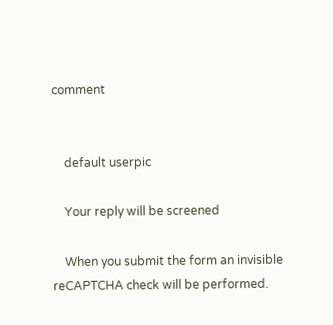comment


    default userpic

    Your reply will be screened

    When you submit the form an invisible reCAPTCHA check will be performed.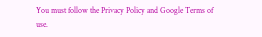You must follow the Privacy Policy and Google Terms of use.